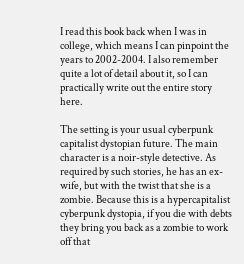I read this book back when I was in college, which means I can pinpoint the years to 2002-2004. I also remember quite a lot of detail about it, so I can practically write out the entire story here.

The setting is your usual cyberpunk capitalist dystopian future. The main character is a noir-style detective. As required by such stories, he has an ex-wife, but with the twist that she is a zombie. Because this is a hypercapitalist cyberpunk dystopia, if you die with debts they bring you back as a zombie to work off that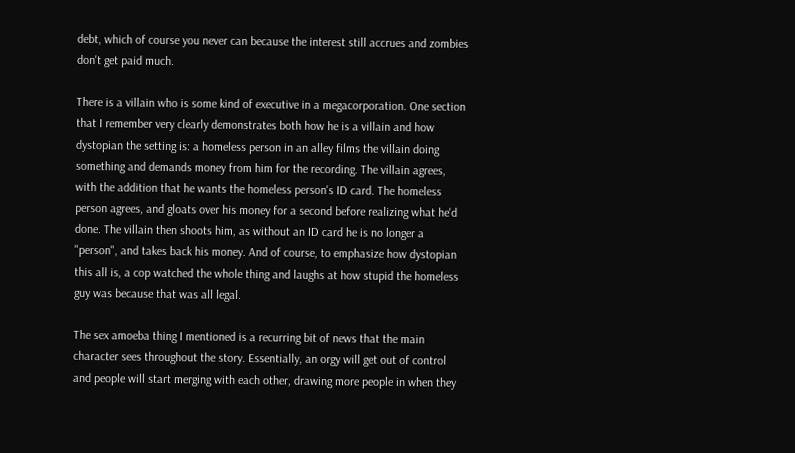debt, which of course you never can because the interest still accrues and zombies don't get paid much.

There is a villain who is some kind of executive in a megacorporation. One section that I remember very clearly demonstrates both how he is a villain and how dystopian the setting is: a homeless person in an alley films the villain doing something and demands money from him for the recording. The villain agrees, with the addition that he wants the homeless person's ID card. The homeless person agrees, and gloats over his money for a second before realizing what he'd done. The villain then shoots him, as without an ID card he is no longer a "person", and takes back his money. And of course, to emphasize how dystopian this all is, a cop watched the whole thing and laughs at how stupid the homeless guy was because that was all legal.

The sex amoeba thing I mentioned is a recurring bit of news that the main character sees throughout the story. Essentially, an orgy will get out of control and people will start merging with each other, drawing more people in when they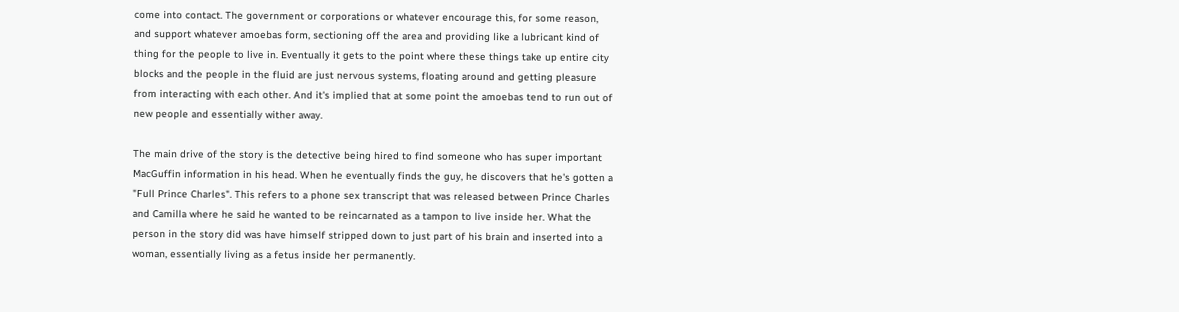come into contact. The government or corporations or whatever encourage this, for some reason, and support whatever amoebas form, sectioning off the area and providing like a lubricant kind of thing for the people to live in. Eventually it gets to the point where these things take up entire city blocks and the people in the fluid are just nervous systems, floating around and getting pleasure from interacting with each other. And it's implied that at some point the amoebas tend to run out of new people and essentially wither away.

The main drive of the story is the detective being hired to find someone who has super important MacGuffin information in his head. When he eventually finds the guy, he discovers that he's gotten a "Full Prince Charles". This refers to a phone sex transcript that was released between Prince Charles and Camilla where he said he wanted to be reincarnated as a tampon to live inside her. What the person in the story did was have himself stripped down to just part of his brain and inserted into a woman, essentially living as a fetus inside her permanently.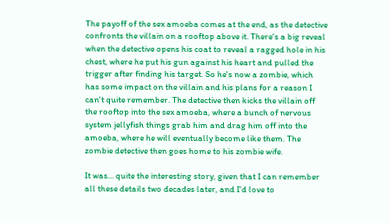The payoff of the sex amoeba comes at the end, as the detective confronts the villain on a rooftop above it. There's a big reveal when the detective opens his coat to reveal a ragged hole in his chest, where he put his gun against his heart and pulled the trigger after finding his target. So he's now a zombie, which has some impact on the villain and his plans for a reason I can't quite remember. The detective then kicks the villain off the rooftop into the sex amoeba, where a bunch of nervous system jellyfish things grab him and drag him off into the amoeba, where he will eventually become like them. The zombie detective then goes home to his zombie wife.

It was... quite the interesting story, given that I can remember all these details two decades later, and I'd love to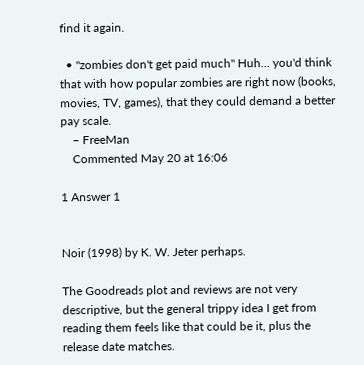find it again.

  • "zombies don't get paid much" Huh... you'd think that with how popular zombies are right now (books, movies, TV, games), that they could demand a better pay scale.
    – FreeMan
    Commented May 20 at 16:06

1 Answer 1


Noir (1998) by K. W. Jeter perhaps.

The Goodreads plot and reviews are not very descriptive, but the general trippy idea I get from reading them feels like that could be it, plus the release date matches.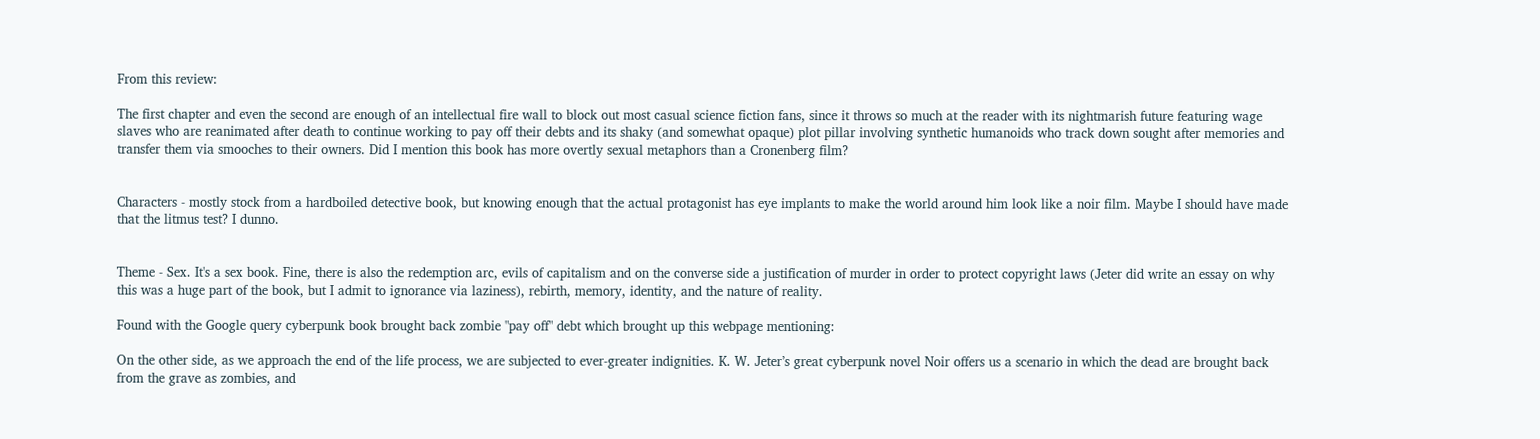From this review:

The first chapter and even the second are enough of an intellectual fire wall to block out most casual science fiction fans, since it throws so much at the reader with its nightmarish future featuring wage slaves who are reanimated after death to continue working to pay off their debts and its shaky (and somewhat opaque) plot pillar involving synthetic humanoids who track down sought after memories and transfer them via smooches to their owners. Did I mention this book has more overtly sexual metaphors than a Cronenberg film?


Characters - mostly stock from a hardboiled detective book, but knowing enough that the actual protagonist has eye implants to make the world around him look like a noir film. Maybe I should have made that the litmus test? I dunno.


Theme - Sex. It's a sex book. Fine, there is also the redemption arc, evils of capitalism and on the converse side a justification of murder in order to protect copyright laws (Jeter did write an essay on why this was a huge part of the book, but I admit to ignorance via laziness), rebirth, memory, identity, and the nature of reality.

Found with the Google query cyberpunk book brought back zombie "pay off" debt which brought up this webpage mentioning:

On the other side, as we approach the end of the life process, we are subjected to ever-greater indignities. K. W. Jeter’s great cyberpunk novel Noir offers us a scenario in which the dead are brought back from the grave as zombies, and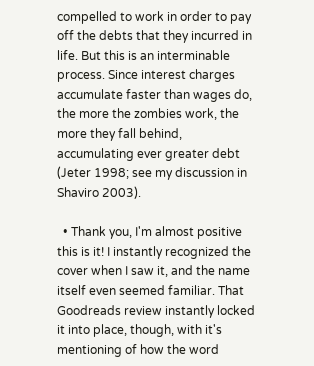compelled to work in order to pay off the debts that they incurred in life. But this is an interminable process. Since interest charges accumulate faster than wages do, the more the zombies work, the more they fall behind, accumulating ever greater debt (Jeter 1998; see my discussion in Shaviro 2003).

  • Thank you, I'm almost positive this is it! I instantly recognized the cover when I saw it, and the name itself even seemed familiar. That Goodreads review instantly locked it into place, though, with it's mentioning of how the word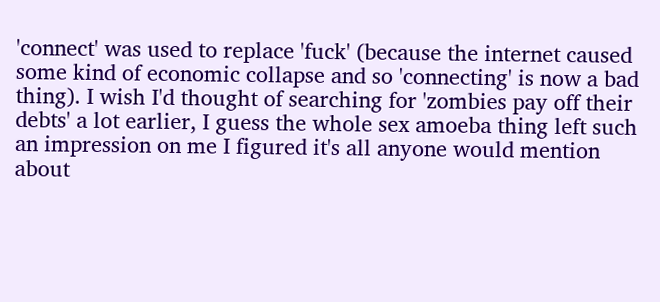'connect' was used to replace 'fuck' (because the internet caused some kind of economic collapse and so 'connecting' is now a bad thing). I wish I'd thought of searching for 'zombies pay off their debts' a lot earlier, I guess the whole sex amoeba thing left such an impression on me I figured it's all anyone would mention about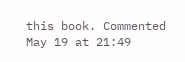this book. Commented May 19 at 21:49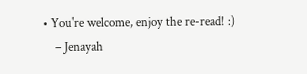• You're welcome, enjoy the re-read! :)
    – Jenayah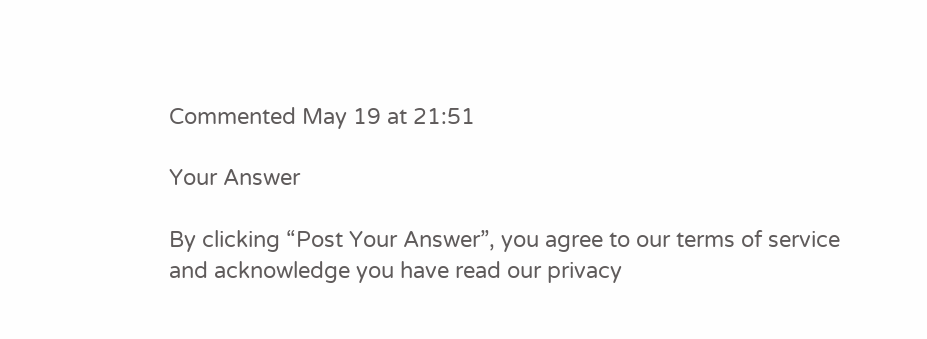Commented May 19 at 21:51

Your Answer

By clicking “Post Your Answer”, you agree to our terms of service and acknowledge you have read our privacy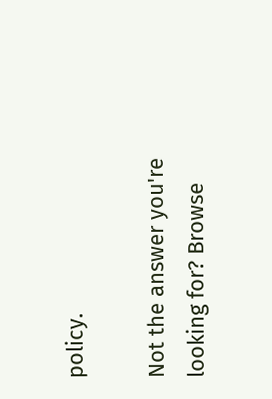policy.

Not the answer you're looking for? Browse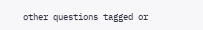other questions tagged or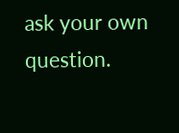ask your own question.